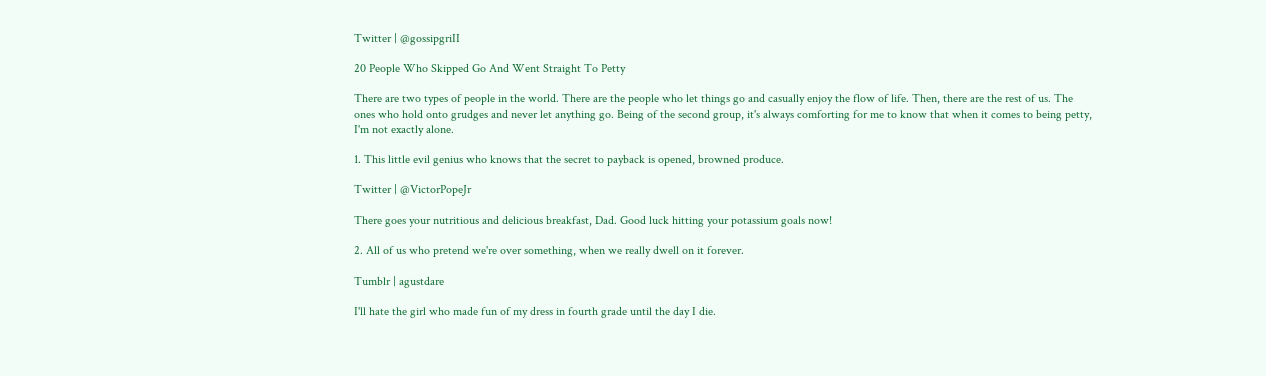Twitter | @gossipgriII

20 People Who Skipped Go And Went Straight To Petty

There are two types of people in the world. There are the people who let things go and casually enjoy the flow of life. Then, there are the rest of us. The ones who hold onto grudges and never let anything go. Being of the second group, it's always comforting for me to know that when it comes to being petty, I'm not exactly alone.

1. This little evil genius who knows that the secret to payback is opened, browned produce.

Twitter | @VictorPopeJr

There goes your nutritious and delicious breakfast, Dad. Good luck hitting your potassium goals now!

2. All of us who pretend we're over something, when we really dwell on it forever.

Tumblr | agustdare

I'll hate the girl who made fun of my dress in fourth grade until the day I die.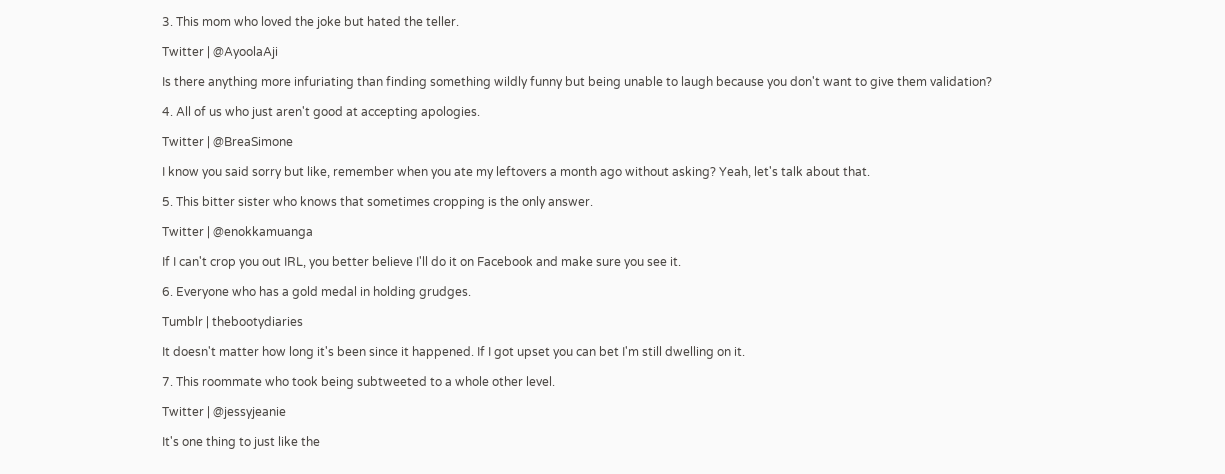3. This mom who loved the joke but hated the teller.

Twitter | @AyoolaAji

Is there anything more infuriating than finding something wildly funny but being unable to laugh because you don't want to give them validation?

4. All of us who just aren't good at accepting apologies.

Twitter | @BreaSimone

I know you said sorry but like, remember when you ate my leftovers a month ago without asking? Yeah, let's talk about that.

5. This bitter sister who knows that sometimes cropping is the only answer.

Twitter | @enokkamuanga

If I can't crop you out IRL, you better believe I'll do it on Facebook and make sure you see it.

6. Everyone who has a gold medal in holding grudges.

Tumblr | thebootydiaries

It doesn't matter how long it's been since it happened. If I got upset you can bet I'm still dwelling on it.

7. This roommate who took being subtweeted to a whole other level.

Twitter | @jessyjeanie

It's one thing to just like the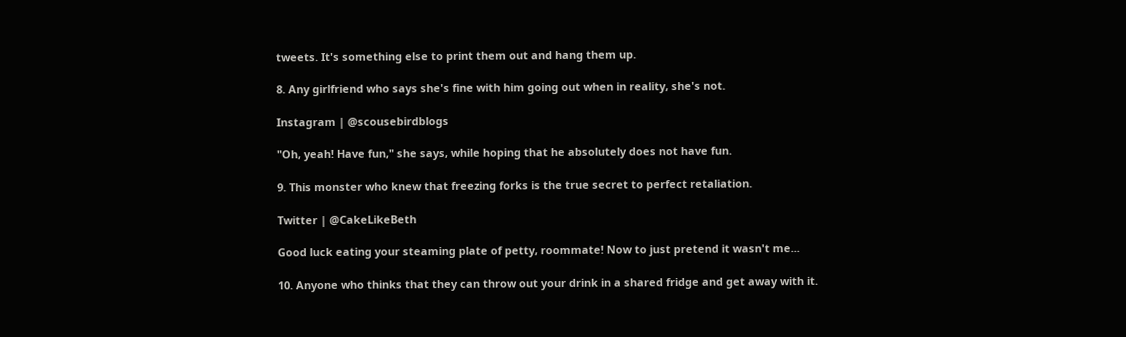tweets. It's something else to print them out and hang them up.

8. Any girlfriend who says she's fine with him going out when in reality, she's not.

Instagram | @scousebirdblogs

"Oh, yeah! Have fun," she says, while hoping that he absolutely does not have fun.

9. This monster who knew that freezing forks is the true secret to perfect retaliation.

Twitter | @CakeLikeBeth

Good luck eating your steaming plate of petty, roommate! Now to just pretend it wasn't me...

10. Anyone who thinks that they can throw out your drink in a shared fridge and get away with it.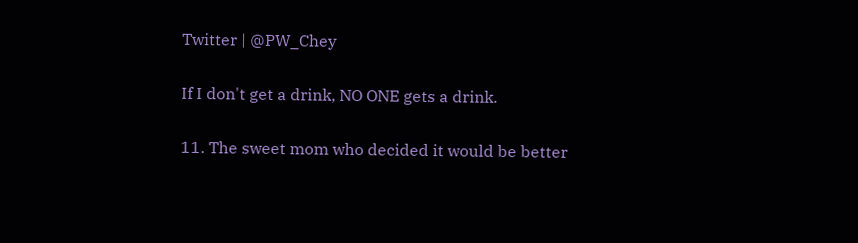Twitter | @PW_Chey

If I don't get a drink, NO ONE gets a drink.

11. The sweet mom who decided it would be better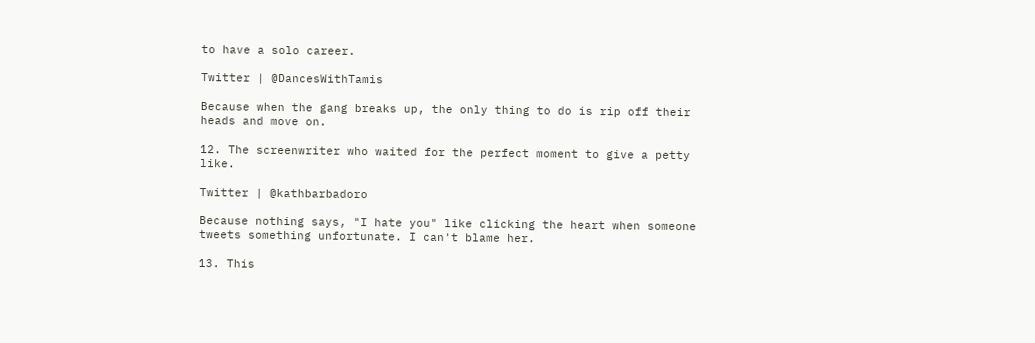to have a solo career.

Twitter | @DancesWithTamis

Because when the gang breaks up, the only thing to do is rip off their heads and move on.

12. The screenwriter who waited for the perfect moment to give a petty like.

Twitter | @kathbarbadoro

Because nothing says, "I hate you" like clicking the heart when someone tweets something unfortunate. I can't blame her.

13. This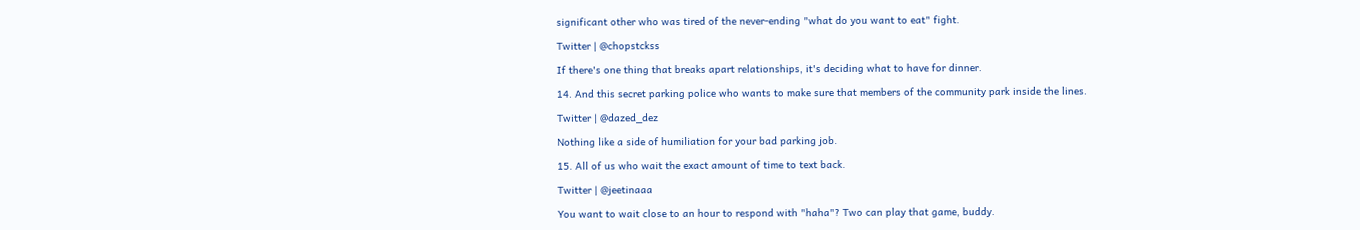significant other who was tired of the never-ending "what do you want to eat" fight.

Twitter | @chopstckss

If there's one thing that breaks apart relationships, it's deciding what to have for dinner.

14. And this secret parking police who wants to make sure that members of the community park inside the lines.

Twitter | @dazed_dez

Nothing like a side of humiliation for your bad parking job.

15. All of us who wait the exact amount of time to text back.

Twitter | @jeetinaaa

You want to wait close to an hour to respond with "haha"? Two can play that game, buddy.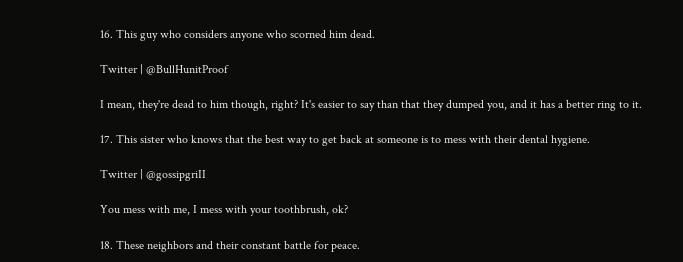16. This guy who considers anyone who scorned him dead.

Twitter | @BullHunitProof

I mean, they're dead to him though, right? It's easier to say than that they dumped you, and it has a better ring to it.

17. This sister who knows that the best way to get back at someone is to mess with their dental hygiene.

Twitter | @gossipgriII

You mess with me, I mess with your toothbrush, ok?

18. These neighbors and their constant battle for peace.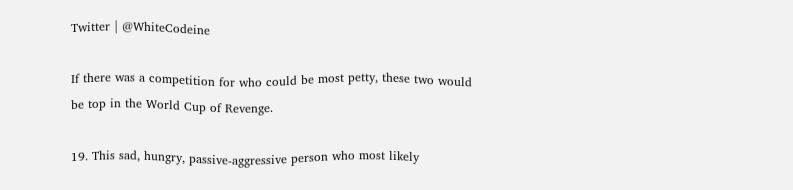Twitter | @WhiteCodeine

If there was a competition for who could be most petty, these two would be top in the World Cup of Revenge.

19. This sad, hungry, passive-aggressive person who most likely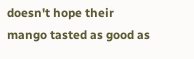doesn't hope their mango tasted as good as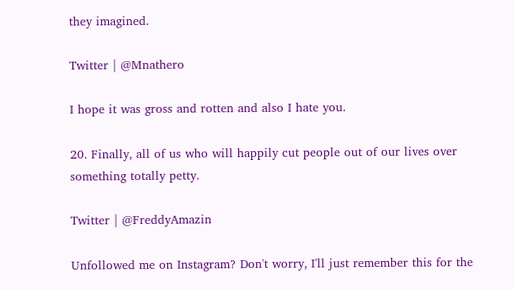they imagined.

Twitter | @Mnathero

I hope it was gross and rotten and also I hate you.

20. Finally, all of us who will happily cut people out of our lives over something totally petty.

Twitter | @FreddyAmazin

Unfollowed me on Instagram? Don't worry, I'll just remember this for the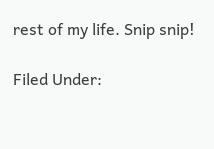rest of my life. Snip snip!

Filed Under: